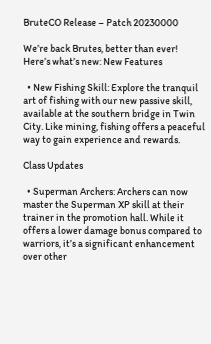BruteCO Release – Patch 20230000

We’re back Brutes, better than ever! Here’s what’s new: New Features

  • New Fishing Skill: Explore the tranquil art of fishing with our new passive skill, available at the southern bridge in Twin City. Like mining, fishing offers a peaceful way to gain experience and rewards.

Class Updates

  • Superman Archers: Archers can now master the Superman XP skill at their trainer in the promotion hall. While it offers a lower damage bonus compared to warriors, it’s a significant enhancement over other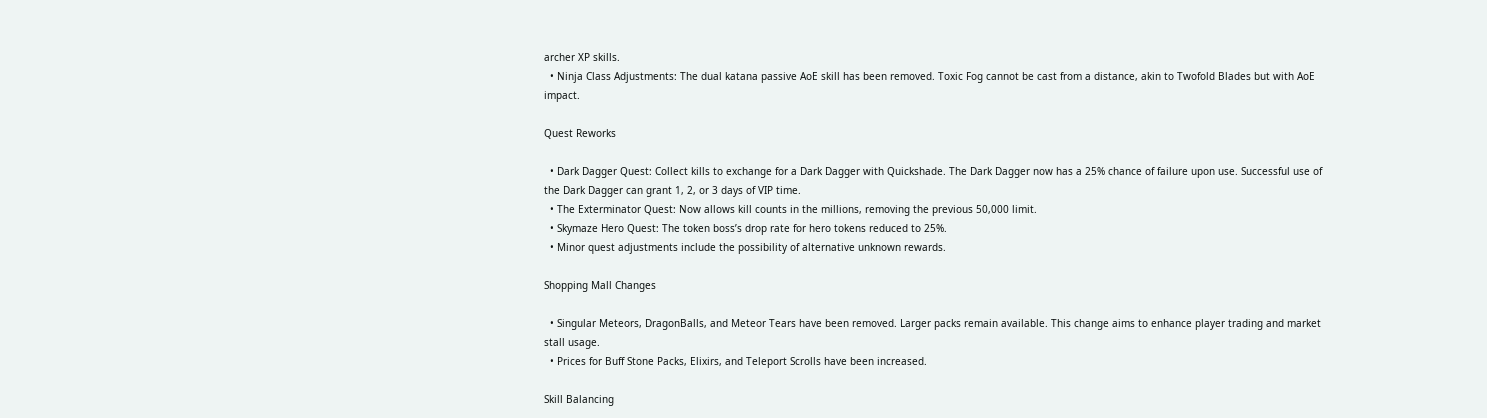archer XP skills.
  • Ninja Class Adjustments: The dual katana passive AoE skill has been removed. Toxic Fog cannot be cast from a distance, akin to Twofold Blades but with AoE impact.

Quest Reworks

  • Dark Dagger Quest: Collect kills to exchange for a Dark Dagger with Quickshade. The Dark Dagger now has a 25% chance of failure upon use. Successful use of the Dark Dagger can grant 1, 2, or 3 days of VIP time.
  • The Exterminator Quest: Now allows kill counts in the millions, removing the previous 50,000 limit.
  • Skymaze Hero Quest: The token boss’s drop rate for hero tokens reduced to 25%.
  • Minor quest adjustments include the possibility of alternative unknown rewards.

Shopping Mall Changes

  • Singular Meteors, DragonBalls, and Meteor Tears have been removed. Larger packs remain available. This change aims to enhance player trading and market stall usage.
  • Prices for Buff Stone Packs, Elixirs, and Teleport Scrolls have been increased.

Skill Balancing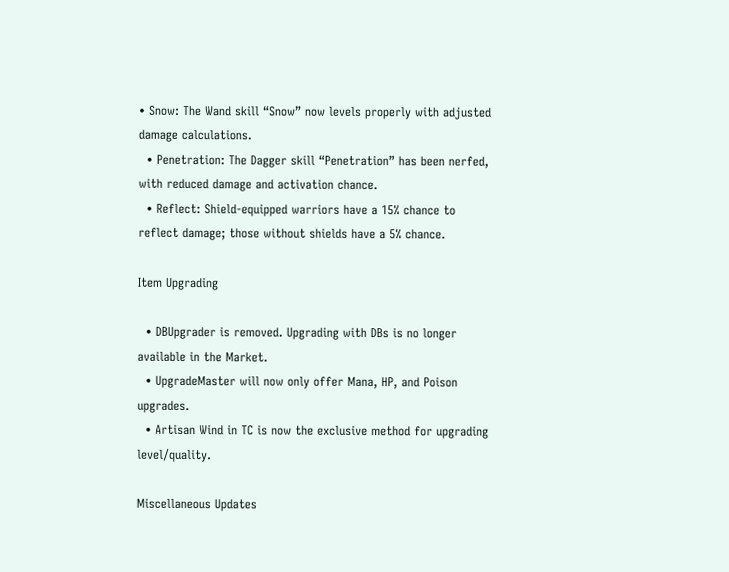• Snow: The Wand skill “Snow” now levels properly with adjusted damage calculations.
  • Penetration: The Dagger skill “Penetration” has been nerfed, with reduced damage and activation chance.
  • Reflect: Shield-equipped warriors have a 15% chance to reflect damage; those without shields have a 5% chance.

Item Upgrading

  • DBUpgrader is removed. Upgrading with DBs is no longer available in the Market.
  • UpgradeMaster will now only offer Mana, HP, and Poison upgrades.
  • Artisan Wind in TC is now the exclusive method for upgrading level/quality.

Miscellaneous Updates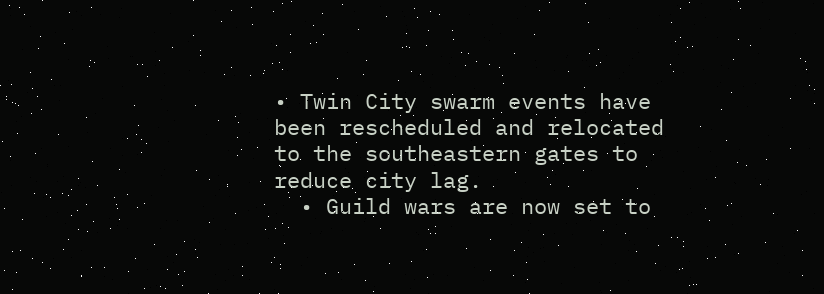• Twin City swarm events have been rescheduled and relocated to the southeastern gates to reduce city lag.
  • Guild wars are now set to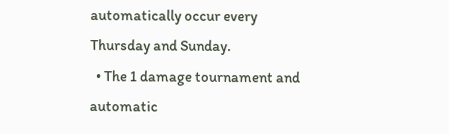automatically occur every Thursday and Sunday.
  • The 1 damage tournament and automatic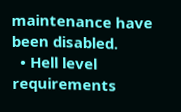maintenance have been disabled.
  • Hell level requirements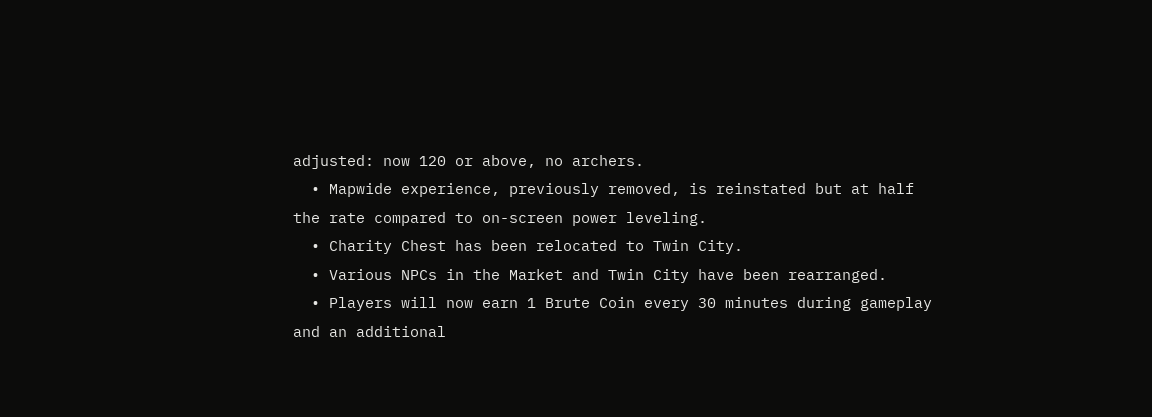adjusted: now 120 or above, no archers.
  • Mapwide experience, previously removed, is reinstated but at half the rate compared to on-screen power leveling.
  • Charity Chest has been relocated to Twin City.
  • Various NPCs in the Market and Twin City have been rearranged.
  • Players will now earn 1 Brute Coin every 30 minutes during gameplay and an additional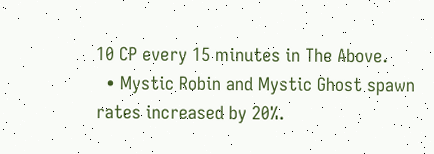10 CP every 15 minutes in The Above.
  • Mystic Robin and Mystic Ghost spawn rates increased by 20%.